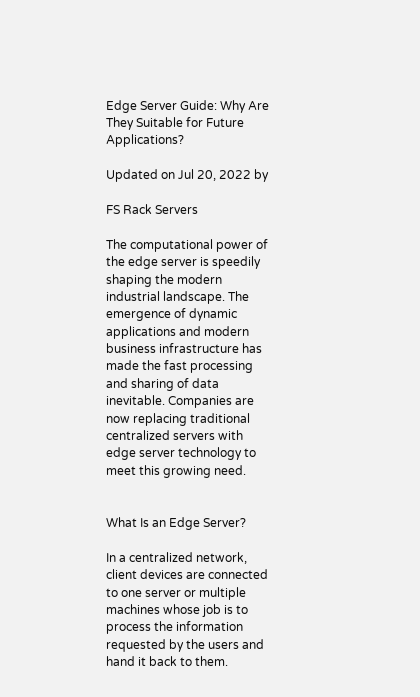Edge Server Guide: Why Are They Suitable for Future Applications?

Updated on Jul 20, 2022 by

FS Rack Servers

The computational power of the edge server is speedily shaping the modern industrial landscape. The emergence of dynamic applications and modern business infrastructure has made the fast processing and sharing of data inevitable. Companies are now replacing traditional centralized servers with edge server technology to meet this growing need.


What Is an Edge Server?

In a centralized network, client devices are connected to one server or multiple machines whose job is to process the information requested by the users and hand it back to them.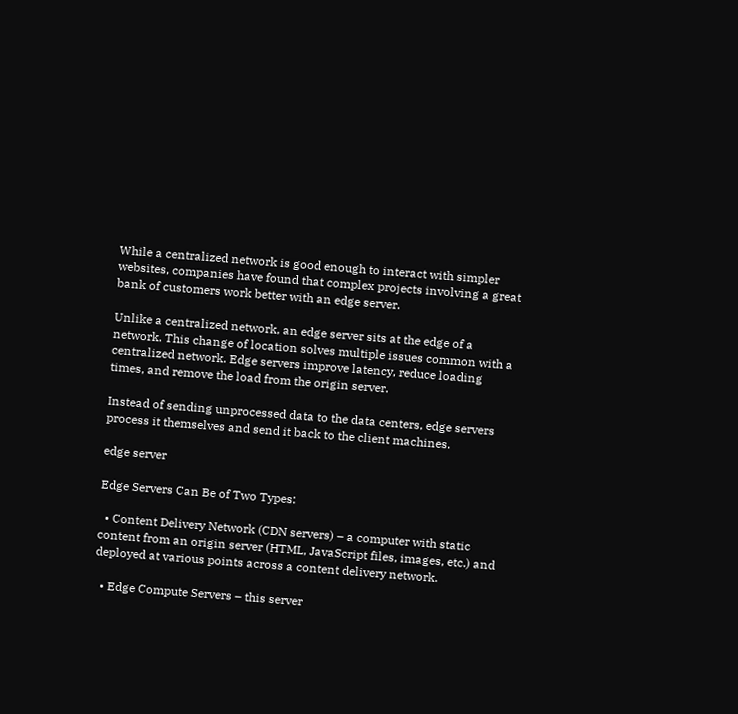While a centralized network is good enough to interact with simpler websites, companies have found that complex projects involving a great bank of customers work better with an edge server.

Unlike a centralized network, an edge server sits at the edge of a network. This change of location solves multiple issues common with a centralized network. Edge servers improve latency, reduce loading times, and remove the load from the origin server.

Instead of sending unprocessed data to the data centers, edge servers process it themselves and send it back to the client machines.

edge server

Edge Servers Can Be of Two Types:

  • Content Delivery Network (CDN servers) – a computer with static content from an origin server (HTML, JavaScript files, images, etc.) and deployed at various points across a content delivery network.

  • Edge Compute Servers – this server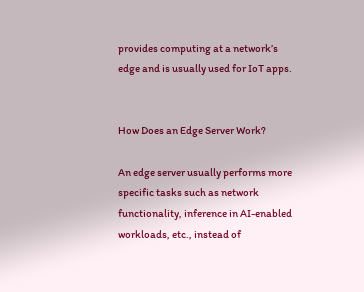provides computing at a network’s edge and is usually used for IoT apps.


How Does an Edge Server Work?

An edge server usually performs more specific tasks such as network functionality, inference in AI-enabled workloads, etc., instead of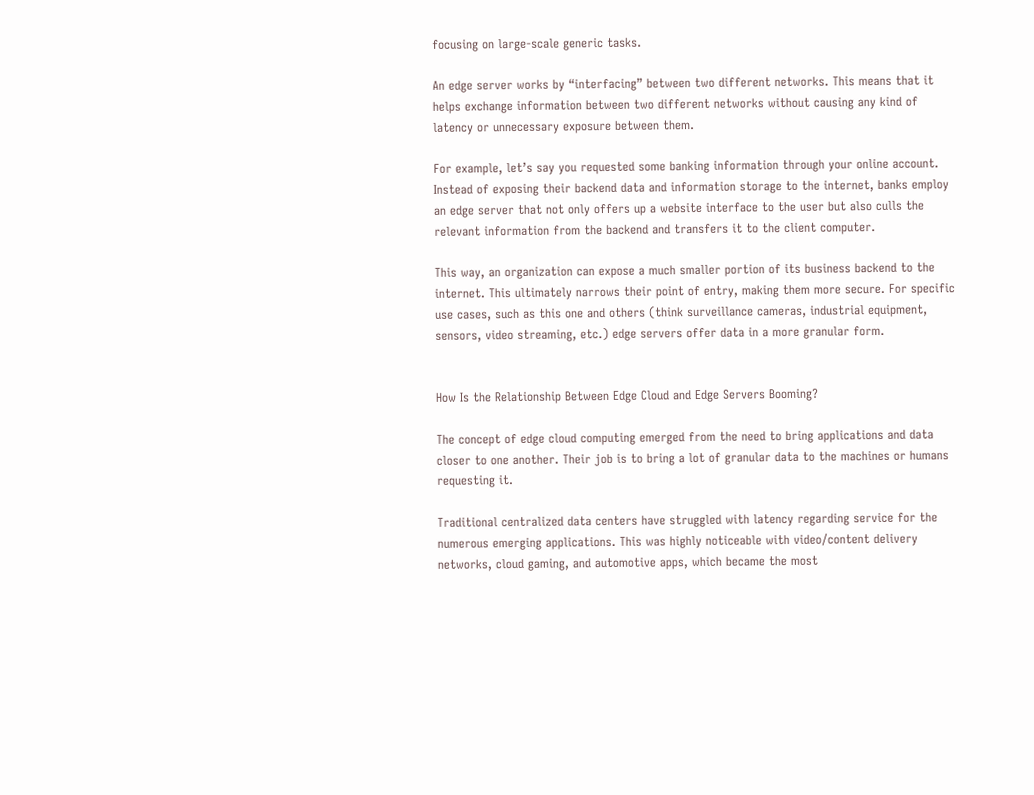focusing on large-scale generic tasks.

An edge server works by “interfacing” between two different networks. This means that it helps exchange information between two different networks without causing any kind of latency or unnecessary exposure between them.

For example, let’s say you requested some banking information through your online account. Instead of exposing their backend data and information storage to the internet, banks employ an edge server that not only offers up a website interface to the user but also culls the relevant information from the backend and transfers it to the client computer.

This way, an organization can expose a much smaller portion of its business backend to the internet. This ultimately narrows their point of entry, making them more secure. For specific use cases, such as this one and others (think surveillance cameras, industrial equipment, sensors, video streaming, etc.) edge servers offer data in a more granular form.


How Is the Relationship Between Edge Cloud and Edge Servers Booming?

The concept of edge cloud computing emerged from the need to bring applications and data closer to one another. Their job is to bring a lot of granular data to the machines or humans requesting it.

Traditional centralized data centers have struggled with latency regarding service for the numerous emerging applications. This was highly noticeable with video/content delivery networks, cloud gaming, and automotive apps, which became the most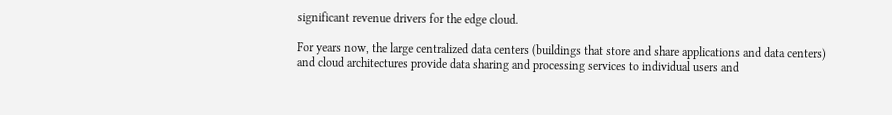significant revenue drivers for the edge cloud.

For years now, the large centralized data centers (buildings that store and share applications and data centers) and cloud architectures provide data sharing and processing services to individual users and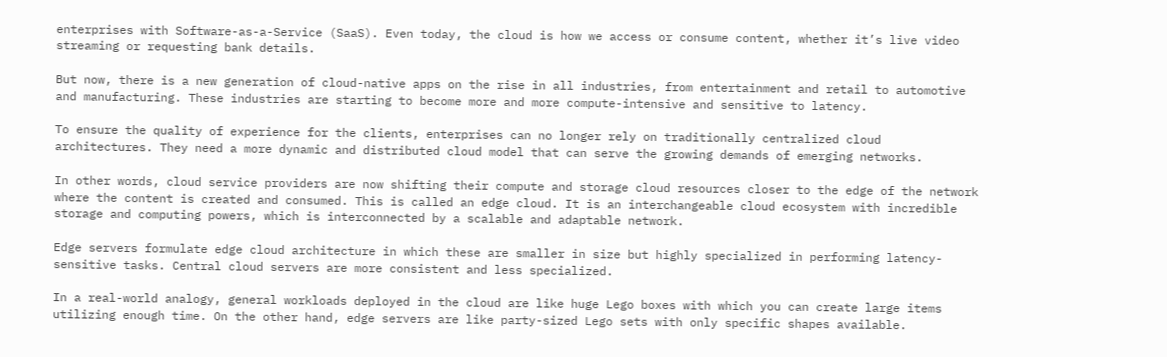enterprises with Software-as-a-Service (SaaS). Even today, the cloud is how we access or consume content, whether it’s live video streaming or requesting bank details.

But now, there is a new generation of cloud-native apps on the rise in all industries, from entertainment and retail to automotive and manufacturing. These industries are starting to become more and more compute-intensive and sensitive to latency.

To ensure the quality of experience for the clients, enterprises can no longer rely on traditionally centralized cloud architectures. They need a more dynamic and distributed cloud model that can serve the growing demands of emerging networks.

In other words, cloud service providers are now shifting their compute and storage cloud resources closer to the edge of the network where the content is created and consumed. This is called an edge cloud. It is an interchangeable cloud ecosystem with incredible storage and computing powers, which is interconnected by a scalable and adaptable network.

Edge servers formulate edge cloud architecture in which these are smaller in size but highly specialized in performing latency-sensitive tasks. Central cloud servers are more consistent and less specialized.

In a real-world analogy, general workloads deployed in the cloud are like huge Lego boxes with which you can create large items utilizing enough time. On the other hand, edge servers are like party-sized Lego sets with only specific shapes available.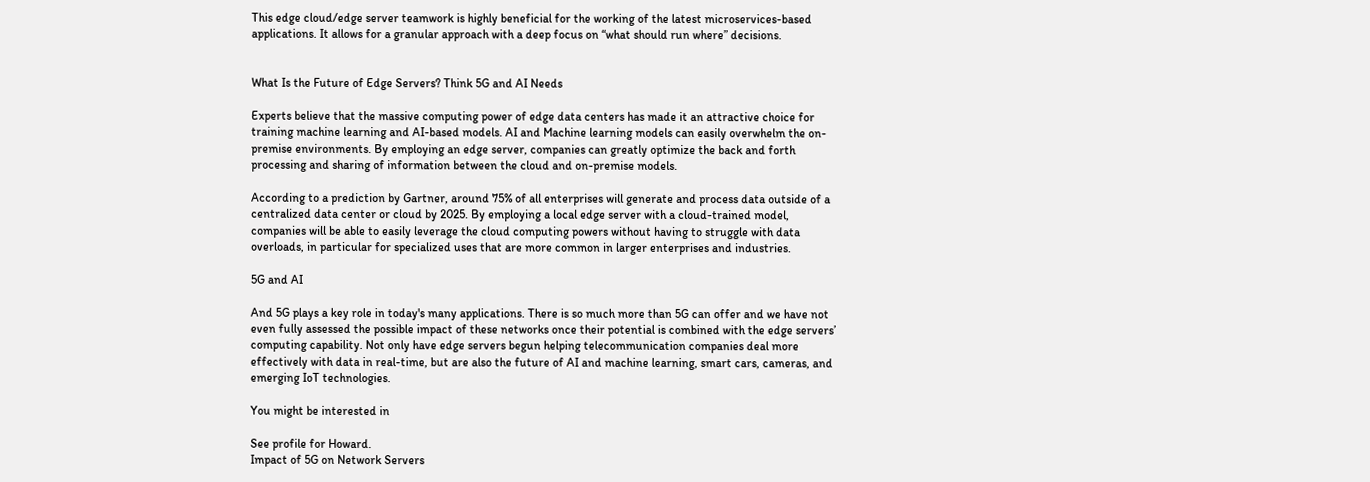This edge cloud/edge server teamwork is highly beneficial for the working of the latest microservices-based applications. It allows for a granular approach with a deep focus on “what should run where” decisions.


What Is the Future of Edge Servers? Think 5G and AI Needs

Experts believe that the massive computing power of edge data centers has made it an attractive choice for training machine learning and AI-based models. AI and Machine learning models can easily overwhelm the on-premise environments. By employing an edge server, companies can greatly optimize the back and forth processing and sharing of information between the cloud and on-premise models.

According to a prediction by Gartner, around 75% of all enterprises will generate and process data outside of a centralized data center or cloud by 2025. By employing a local edge server with a cloud-trained model, companies will be able to easily leverage the cloud computing powers without having to struggle with data overloads, in particular for specialized uses that are more common in larger enterprises and industries.

5G and AI

And 5G plays a key role in today's many applications. There is so much more than 5G can offer and we have not even fully assessed the possible impact of these networks once their potential is combined with the edge servers’ computing capability. Not only have edge servers begun helping telecommunication companies deal more effectively with data in real-time, but are also the future of AI and machine learning, smart cars, cameras, and emerging IoT technologies.

You might be interested in

See profile for Howard.
Impact of 5G on Network Servers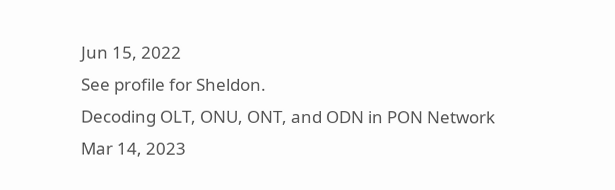Jun 15, 2022
See profile for Sheldon.
Decoding OLT, ONU, ONT, and ODN in PON Network
Mar 14, 2023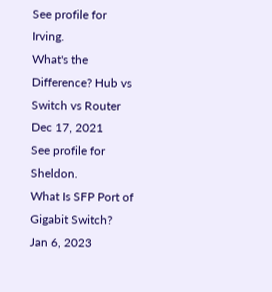See profile for Irving.
What's the Difference? Hub vs Switch vs Router
Dec 17, 2021
See profile for Sheldon.
What Is SFP Port of Gigabit Switch?
Jan 6, 2023